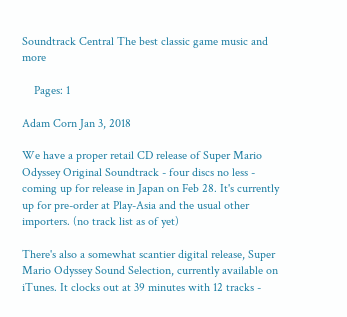Soundtrack Central The best classic game music and more

    Pages: 1

Adam Corn Jan 3, 2018

We have a proper retail CD release of Super Mario Odyssey Original Soundtrack - four discs no less - coming up for release in Japan on Feb 28. It's currently up for pre-order at Play-Asia and the usual other importers. (no track list as of yet)

There's also a somewhat scantier digital release, Super Mario Odyssey Sound Selection, currently available on iTunes. It clocks out at 39 minutes with 12 tracks -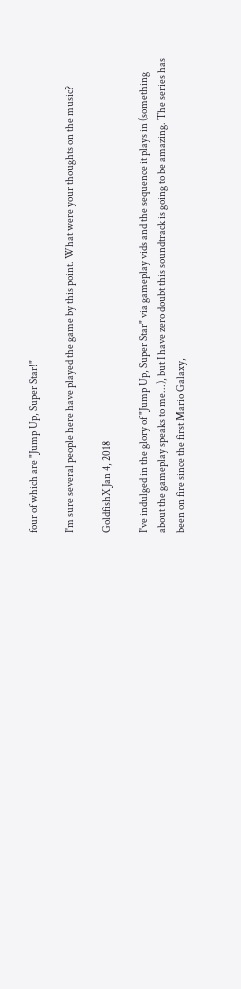four of which are "Jump Up, Super Star!"

I'm sure several people here have played the game by this point. What were your thoughts on the music?

GoldfishX Jan 4, 2018

I've indulged in the glory of "Jump Up, Super Star" via gameplay vids and the sequence it plays in (something about the gameplay speaks to me...), but I have zero doubt this soundtrack is going to be amazing. The series has been on fire since the first Mario Galaxy,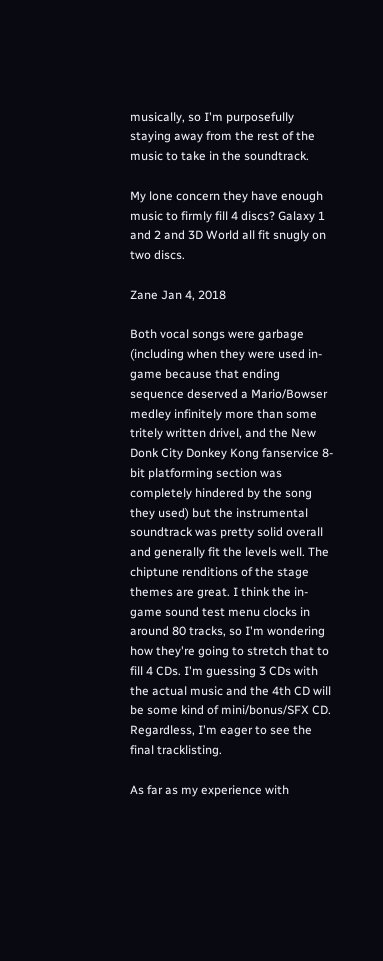musically, so I'm purposefully staying away from the rest of the music to take in the soundtrack.

My lone concern they have enough music to firmly fill 4 discs? Galaxy 1 and 2 and 3D World all fit snugly on two discs.

Zane Jan 4, 2018

Both vocal songs were garbage (including when they were used in-game because that ending sequence deserved a Mario/Bowser medley infinitely more than some tritely written drivel, and the New Donk City Donkey Kong fanservice 8-bit platforming section was completely hindered by the song they used) but the instrumental soundtrack was pretty solid overall and generally fit the levels well. The chiptune renditions of the stage themes are great. I think the in-game sound test menu clocks in around 80 tracks, so I'm wondering how they're going to stretch that to fill 4 CDs. I'm guessing 3 CDs with the actual music and the 4th CD will be some kind of mini/bonus/SFX CD. Regardless, I'm eager to see the final tracklisting.

As far as my experience with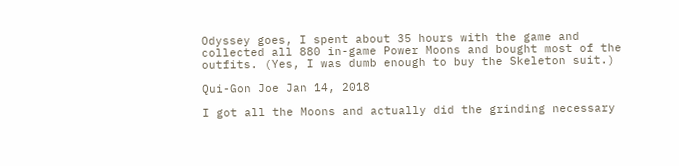Odyssey goes, I spent about 35 hours with the game and collected all 880 in-game Power Moons and bought most of the outfits. (Yes, I was dumb enough to buy the Skeleton suit.)

Qui-Gon Joe Jan 14, 2018

I got all the Moons and actually did the grinding necessary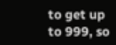to get up to 999, so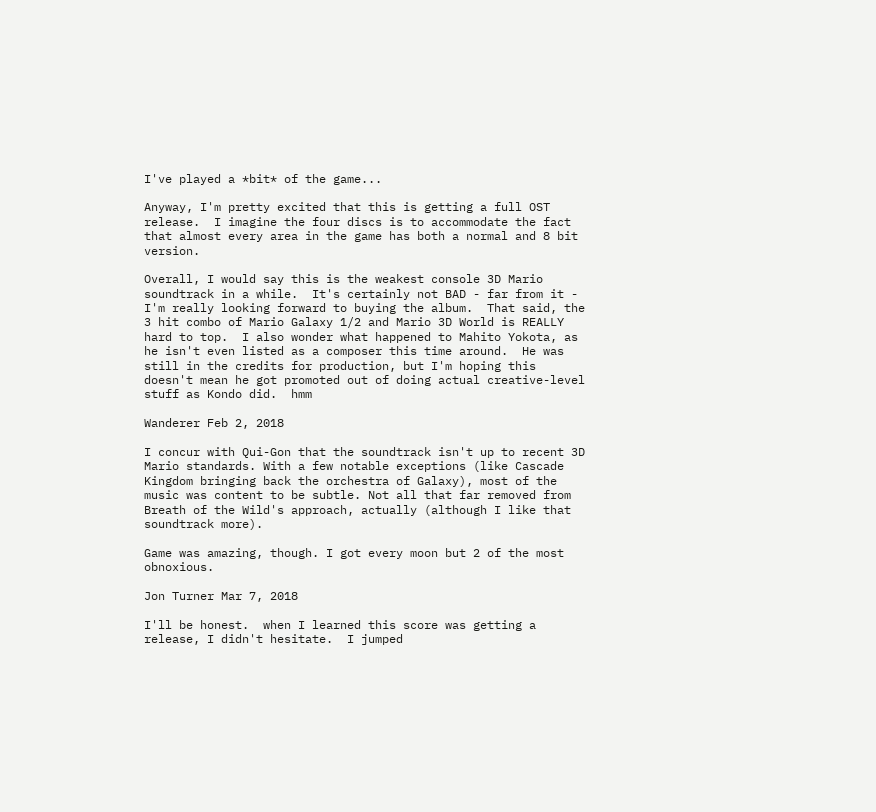I've played a *bit* of the game...

Anyway, I'm pretty excited that this is getting a full OST release.  I imagine the four discs is to accommodate the fact that almost every area in the game has both a normal and 8 bit version.

Overall, I would say this is the weakest console 3D Mario soundtrack in a while.  It's certainly not BAD - far from it - I'm really looking forward to buying the album.  That said, the 3 hit combo of Mario Galaxy 1/2 and Mario 3D World is REALLY hard to top.  I also wonder what happened to Mahito Yokota, as he isn't even listed as a composer this time around.  He was still in the credits for production, but I'm hoping this doesn't mean he got promoted out of doing actual creative-level stuff as Kondo did.  hmm

Wanderer Feb 2, 2018

I concur with Qui-Gon that the soundtrack isn't up to recent 3D Mario standards. With a few notable exceptions (like Cascade Kingdom bringing back the orchestra of Galaxy), most of the music was content to be subtle. Not all that far removed from Breath of the Wild's approach, actually (although I like that soundtrack more).

Game was amazing, though. I got every moon but 2 of the most obnoxious.

Jon Turner Mar 7, 2018

I'll be honest.  when I learned this score was getting a release, I didn't hesitate.  I jumped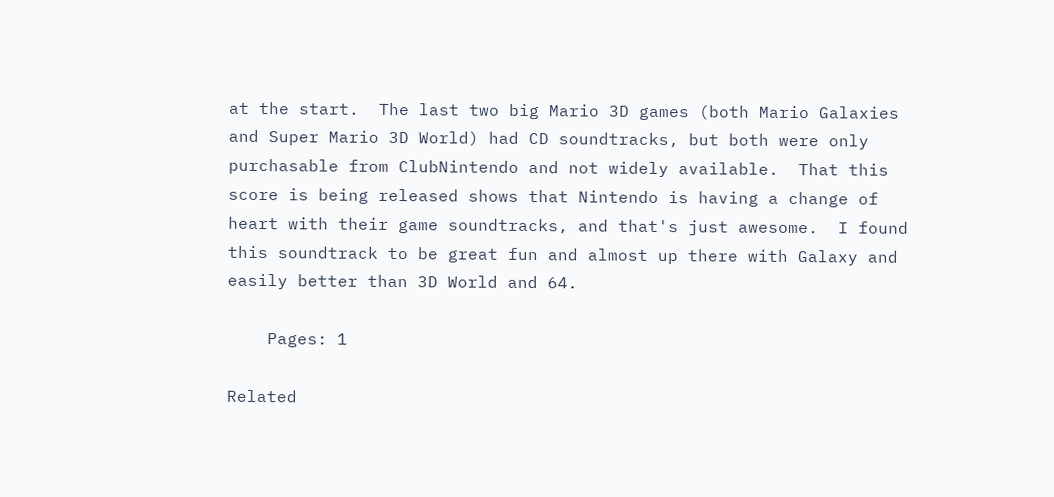at the start.  The last two big Mario 3D games (both Mario Galaxies and Super Mario 3D World) had CD soundtracks, but both were only purchasable from ClubNintendo and not widely available.  That this score is being released shows that Nintendo is having a change of heart with their game soundtracks, and that's just awesome.  I found this soundtrack to be great fun and almost up there with Galaxy and easily better than 3D World and 64.

    Pages: 1

Related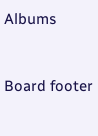Albums


Board footer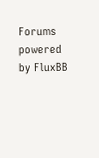Forums powered by FluxBB